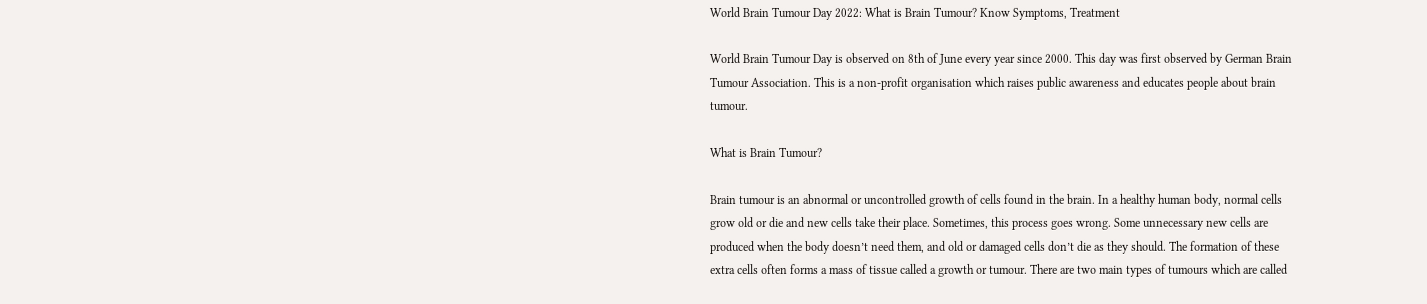World Brain Tumour Day 2022: What is Brain Tumour? Know Symptoms, Treatment

World Brain Tumour Day is observed on 8th of June every year since 2000. This day was first observed by German Brain Tumour Association. This is a non-profit organisation which raises public awareness and educates people about brain tumour.

What is Brain Tumour?

Brain tumour is an abnormal or uncontrolled growth of cells found in the brain. In a healthy human body, normal cells grow old or die and new cells take their place. Sometimes, this process goes wrong. Some unnecessary new cells are produced when the body doesn’t need them, and old or damaged cells don’t die as they should. The formation of these extra cells often forms a mass of tissue called a growth or tumour. There are two main types of tumours which are called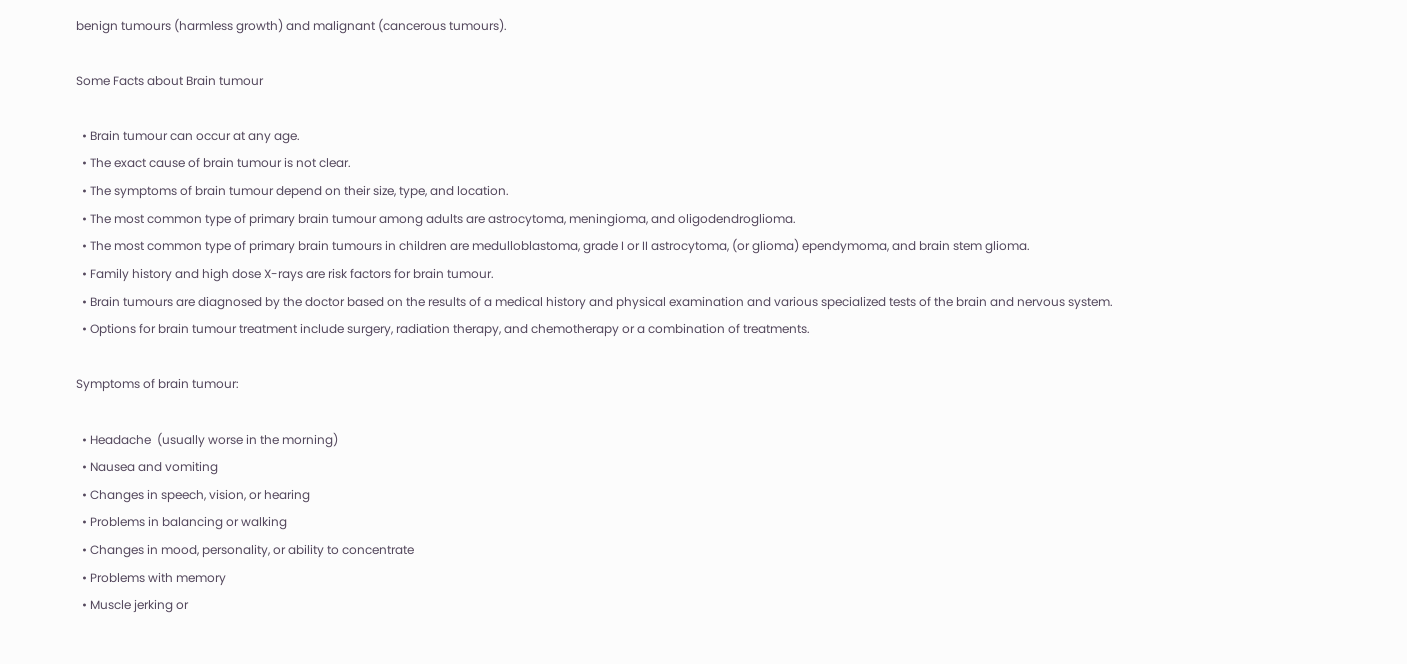benign tumours (harmless growth) and malignant (cancerous tumours).

Some Facts about Brain tumour

  • Brain tumour can occur at any age.
  • The exact cause of brain tumour is not clear.
  • The symptoms of brain tumour depend on their size, type, and location.
  • The most common type of primary brain tumour among adults are astrocytoma, meningioma, and oligodendroglioma.
  • The most common type of primary brain tumours in children are medulloblastoma, grade I or II astrocytoma, (or glioma) ependymoma, and brain stem glioma.
  • Family history and high dose X-rays are risk factors for brain tumour.
  • Brain tumours are diagnosed by the doctor based on the results of a medical history and physical examination and various specialized tests of the brain and nervous system.
  • Options for brain tumour treatment include surgery, radiation therapy, and chemotherapy or a combination of treatments.

Symptoms of brain tumour:

  • Headache  (usually worse in the morning)
  • Nausea and vomiting
  • Changes in speech, vision, or hearing
  • Problems in balancing or walking
  • Changes in mood, personality, or ability to concentrate
  • Problems with memory
  • Muscle jerking or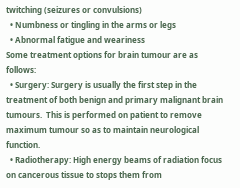twitching (seizures or convulsions)
  • Numbness or tingling in the arms or legs
  • Abnormal fatigue and weariness
Some treatment options for brain tumour are as follows:
  • Surgery: Surgery is usually the first step in the treatment of both benign and primary malignant brain tumours.  This is performed on patient to remove maximum tumour so as to maintain neurological function.
  • Radiotherapy: High energy beams of radiation focus on cancerous tissue to stops them from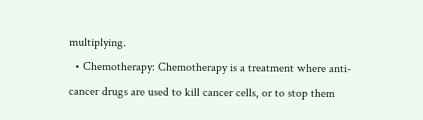multiplying.
  • Chemotherapy: Chemotherapy is a treatment where anti-cancer drugs are used to kill cancer cells, or to stop them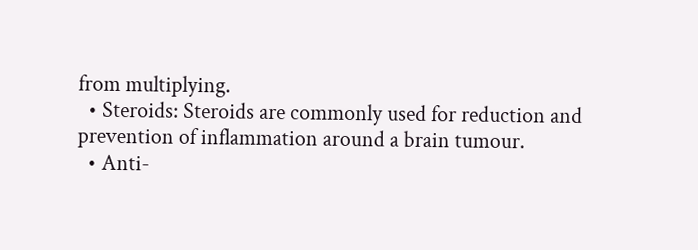from multiplying.
  • Steroids: Steroids are commonly used for reduction and prevention of inflammation around a brain tumour.
  • Anti-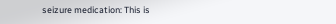seizure medication: This is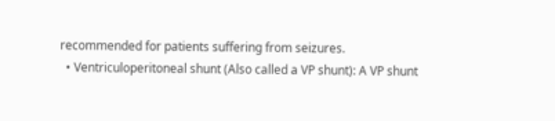recommended for patients suffering from seizures.
  • Ventriculoperitoneal shunt (Also called a VP shunt): A VP shunt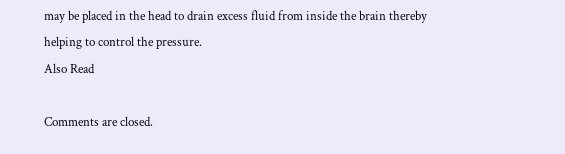may be placed in the head to drain excess fluid from inside the brain thereby helping to control the pressure.
Also Read

Comments are closed.